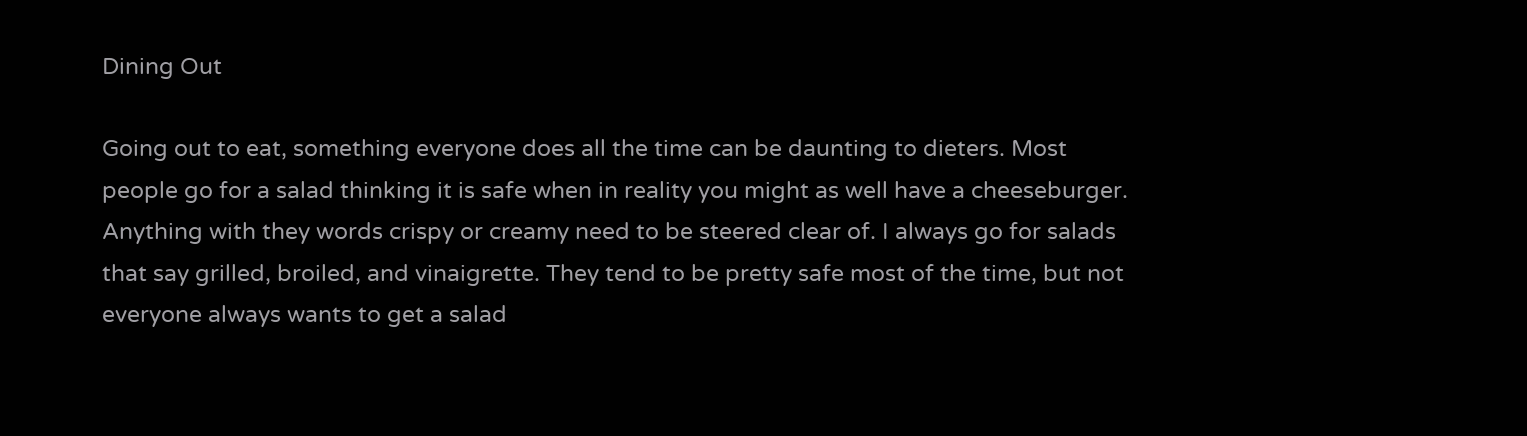Dining Out

Going out to eat, something everyone does all the time can be daunting to dieters. Most people go for a salad thinking it is safe when in reality you might as well have a cheeseburger. Anything with they words crispy or creamy need to be steered clear of. I always go for salads that say grilled, broiled, and vinaigrette. They tend to be pretty safe most of the time, but not everyone always wants to get a salad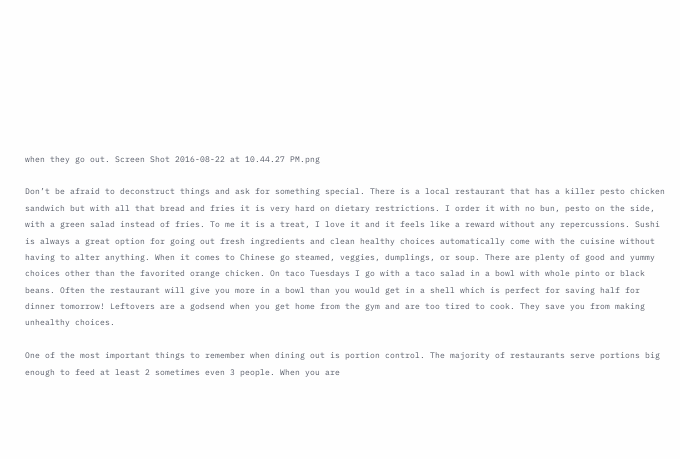when they go out. Screen Shot 2016-08-22 at 10.44.27 PM.png

Don’t be afraid to deconstruct things and ask for something special. There is a local restaurant that has a killer pesto chicken sandwich but with all that bread and fries it is very hard on dietary restrictions. I order it with no bun, pesto on the side, with a green salad instead of fries. To me it is a treat, I love it and it feels like a reward without any repercussions. Sushi is always a great option for going out fresh ingredients and clean healthy choices automatically come with the cuisine without having to alter anything. When it comes to Chinese go steamed, veggies, dumplings, or soup. There are plenty of good and yummy choices other than the favorited orange chicken. On taco Tuesdays I go with a taco salad in a bowl with whole pinto or black beans. Often the restaurant will give you more in a bowl than you would get in a shell which is perfect for saving half for dinner tomorrow! Leftovers are a godsend when you get home from the gym and are too tired to cook. They save you from making unhealthy choices.

One of the most important things to remember when dining out is portion control. The majority of restaurants serve portions big enough to feed at least 2 sometimes even 3 people. When you are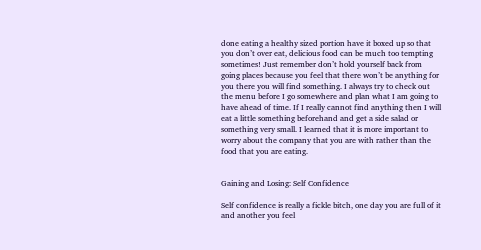done eating a healthy sized portion have it boxed up so that you don’t over eat, delicious food can be much too tempting sometimes! Just remember don’t hold yourself back from going places because you feel that there won’t be anything for you there you will find something. I always try to check out the menu before I go somewhere and plan what I am going to have ahead of time. If I really cannot find anything then I will eat a little something beforehand and get a side salad or something very small. I learned that it is more important to worry about the company that you are with rather than the food that you are eating.


Gaining and Losing: Self Confidence

Self confidence is really a fickle bitch, one day you are full of it and another you feel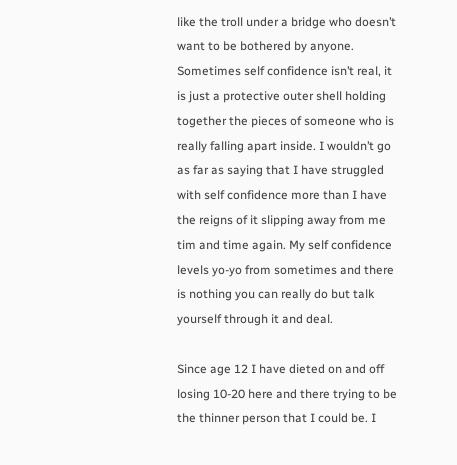like the troll under a bridge who doesn’t want to be bothered by anyone. Sometimes self confidence isn’t real, it is just a protective outer shell holding together the pieces of someone who is really falling apart inside. I wouldn’t go as far as saying that I have struggled with self confidence more than I have the reigns of it slipping away from me tim and time again. My self confidence levels yo-yo from sometimes and there is nothing you can really do but talk yourself through it and deal.

Since age 12 I have dieted on and off losing 10-20 here and there trying to be the thinner person that I could be. I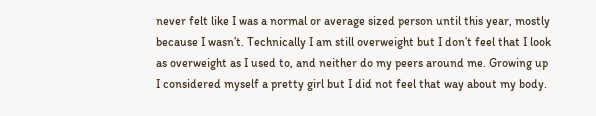never felt like I was a normal or average sized person until this year, mostly because I wasn’t. Technically I am still overweight but I don’t feel that I look as overweight as I used to, and neither do my peers around me. Growing up I considered myself a pretty girl but I did not feel that way about my body.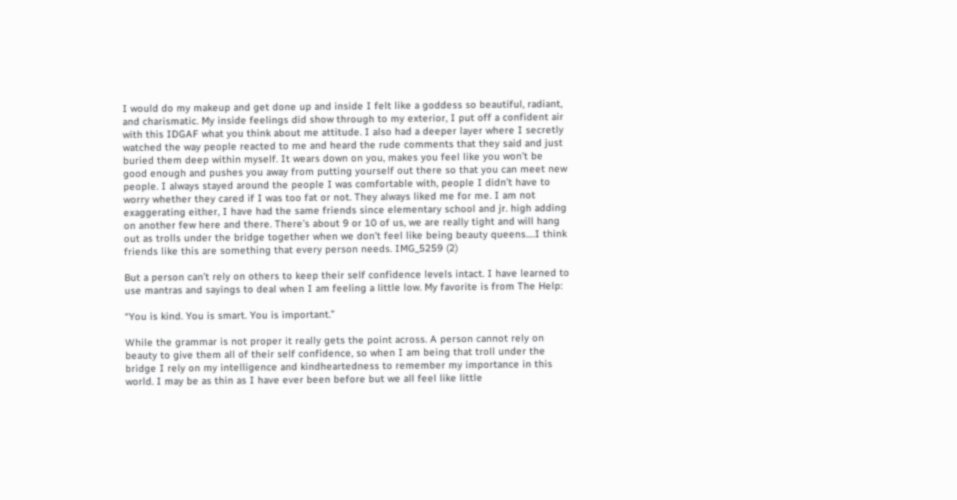I would do my makeup and get done up and inside I felt like a goddess so beautiful, radiant, and charismatic. My inside feelings did show through to my exterior, I put off a confident air with this IDGAF what you think about me attitude. I also had a deeper layer where I secretly watched the way people reacted to me and heard the rude comments that they said and just buried them deep within myself. It wears down on you, makes you feel like you won’t be good enough and pushes you away from putting yourself out there so that you can meet new people. I always stayed around the people I was comfortable with, people I didn’t have to worry whether they cared if I was too fat or not. They always liked me for me. I am not exaggerating either, I have had the same friends since elementary school and jr. high adding on another few here and there. There’s about 9 or 10 of us, we are really tight and will hang out as trolls under the bridge together when we don’t feel like being beauty queens….I think friends like this are something that every person needs. IMG_5259 (2)

But a person can’t rely on others to keep their self confidence levels intact. I have learned to use mantras and sayings to deal when I am feeling a little low. My favorite is from The Help:

“You is kind. You is smart. You is important.”

While the grammar is not proper it really gets the point across. A person cannot rely on beauty to give them all of their self confidence, so when I am being that troll under the bridge I rely on my intelligence and kindheartedness to remember my importance in this world. I may be as thin as I have ever been before but we all feel like little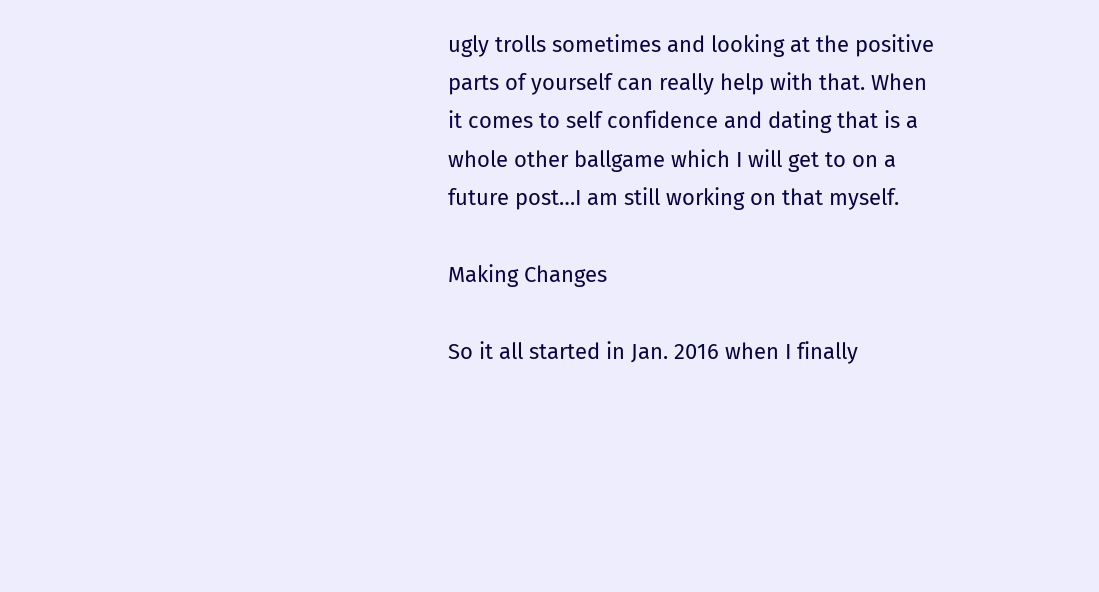ugly trolls sometimes and looking at the positive parts of yourself can really help with that. When it comes to self confidence and dating that is a whole other ballgame which I will get to on a future post…I am still working on that myself.

Making Changes

So it all started in Jan. 2016 when I finally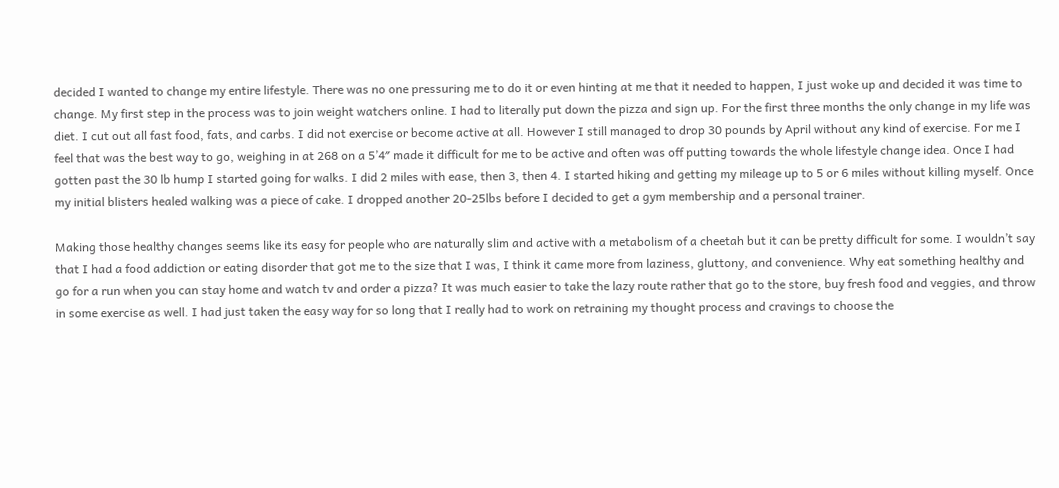decided I wanted to change my entire lifestyle. There was no one pressuring me to do it or even hinting at me that it needed to happen, I just woke up and decided it was time to change. My first step in the process was to join weight watchers online. I had to literally put down the pizza and sign up. For the first three months the only change in my life was diet. I cut out all fast food, fats, and carbs. I did not exercise or become active at all. However I still managed to drop 30 pounds by April without any kind of exercise. For me I feel that was the best way to go, weighing in at 268 on a 5’4″ made it difficult for me to be active and often was off putting towards the whole lifestyle change idea. Once I had gotten past the 30 lb hump I started going for walks. I did 2 miles with ease, then 3, then 4. I started hiking and getting my mileage up to 5 or 6 miles without killing myself. Once my initial blisters healed walking was a piece of cake. I dropped another 20-25lbs before I decided to get a gym membership and a personal trainer.

Making those healthy changes seems like its easy for people who are naturally slim and active with a metabolism of a cheetah but it can be pretty difficult for some. I wouldn’t say that I had a food addiction or eating disorder that got me to the size that I was, I think it came more from laziness, gluttony, and convenience. Why eat something healthy and go for a run when you can stay home and watch tv and order a pizza? It was much easier to take the lazy route rather that go to the store, buy fresh food and veggies, and throw in some exercise as well. I had just taken the easy way for so long that I really had to work on retraining my thought process and cravings to choose the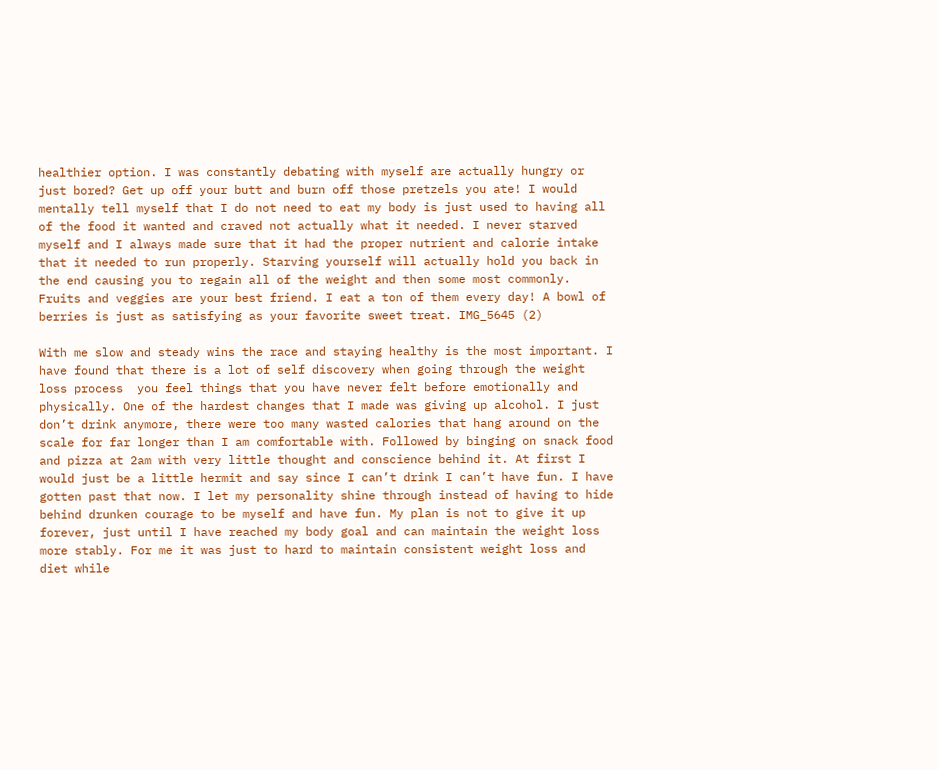healthier option. I was constantly debating with myself are actually hungry or just bored? Get up off your butt and burn off those pretzels you ate! I would mentally tell myself that I do not need to eat my body is just used to having all of the food it wanted and craved not actually what it needed. I never starved myself and I always made sure that it had the proper nutrient and calorie intake that it needed to run properly. Starving yourself will actually hold you back in the end causing you to regain all of the weight and then some most commonly. Fruits and veggies are your best friend. I eat a ton of them every day! A bowl of berries is just as satisfying as your favorite sweet treat. IMG_5645 (2)

With me slow and steady wins the race and staying healthy is the most important. I have found that there is a lot of self discovery when going through the weight loss process  you feel things that you have never felt before emotionally and physically. One of the hardest changes that I made was giving up alcohol. I just don’t drink anymore, there were too many wasted calories that hang around on the scale for far longer than I am comfortable with. Followed by binging on snack food and pizza at 2am with very little thought and conscience behind it. At first I would just be a little hermit and say since I can’t drink I can’t have fun. I have gotten past that now. I let my personality shine through instead of having to hide behind drunken courage to be myself and have fun. My plan is not to give it up forever, just until I have reached my body goal and can maintain the weight loss more stably. For me it was just to hard to maintain consistent weight loss and diet while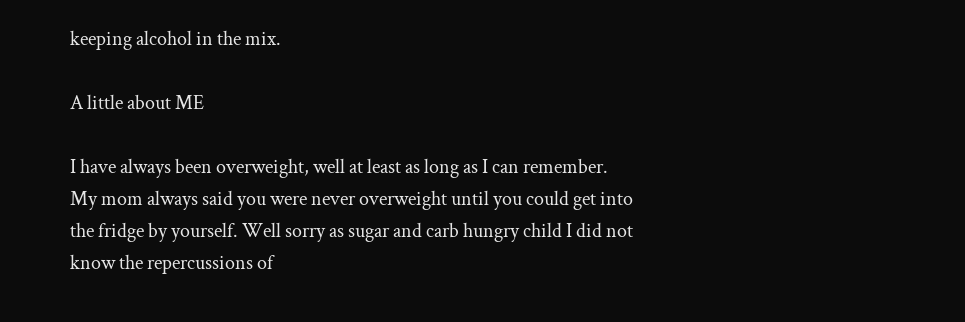keeping alcohol in the mix.

A little about ME

I have always been overweight, well at least as long as I can remember. My mom always said you were never overweight until you could get into the fridge by yourself. Well sorry as sugar and carb hungry child I did not know the repercussions of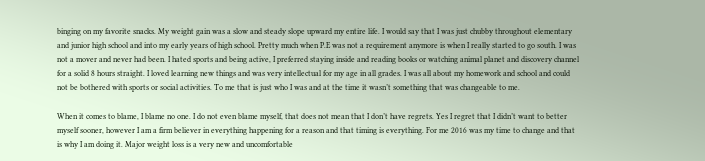binging on my favorite snacks. My weight gain was a slow and steady slope upward my entire life. I would say that I was just chubby throughout elementary and junior high school and into my early years of high school. Pretty much when P.E was not a requirement anymore is when I really started to go south. I was not a mover and never had been. I hated sports and being active, I preferred staying inside and reading books or watching animal planet and discovery channel for a solid 8 hours straight. I loved learning new things and was very intellectual for my age in all grades. I was all about my homework and school and could not be bothered with sports or social activities. To me that is just who I was and at the time it wasn’t something that was changeable to me.

When it comes to blame, I blame no one. I do not even blame myself, that does not mean that I don’t have regrets. Yes I regret that I didn’t want to better myself sooner, however I am a firm believer in everything happening for a reason and that timing is everything. For me 2016 was my time to change and that is why I am doing it. Major weight loss is a very new and uncomfortable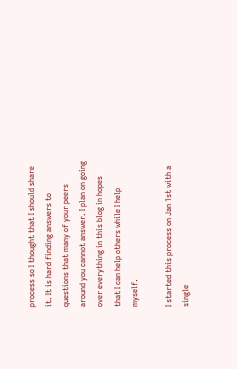process so I thought that I should share it. It is hard finding answers to questions that many of your peers around you cannot answer. I plan on going over everything in this blog in hopes that I can help others while I help myself.

I started this process on Jan 1st with a single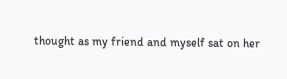thought as my friend and myself sat on her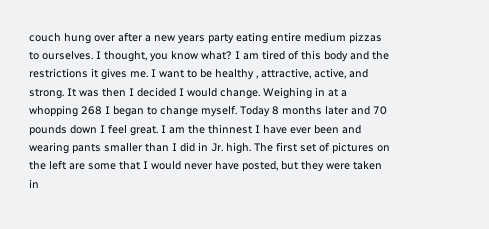couch hung over after a new years party eating entire medium pizzas to ourselves. I thought, you know what? I am tired of this body and the restrictions it gives me. I want to be healthy , attractive, active, and strong. It was then I decided I would change. Weighing in at a whopping 268 I began to change myself. Today 8 months later and 70 pounds down I feel great. I am the thinnest I have ever been and wearing pants smaller than I did in Jr. high. The first set of pictures on the left are some that I would never have posted, but they were taken in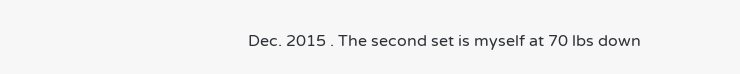Dec. 2015 . The second set is myself at 70 lbs down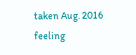taken Aug. 2016 feeling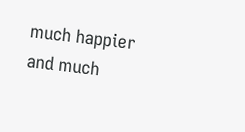much happier and much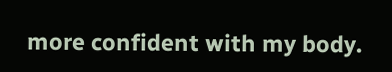more confident with my body.